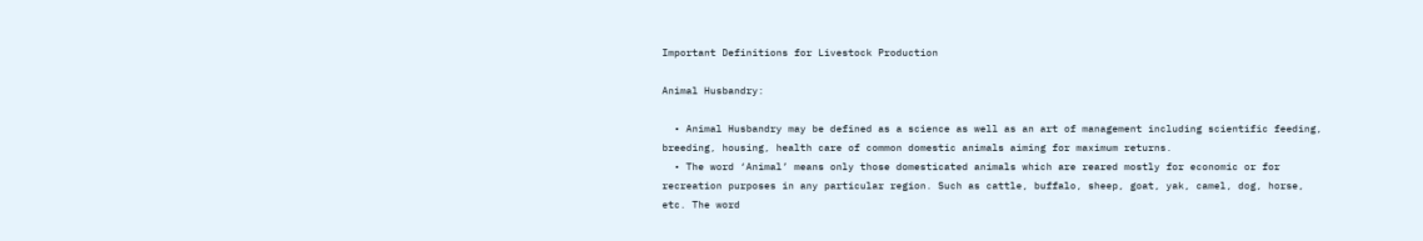Important Definitions for Livestock Production

Animal Husbandry:

  • Animal Husbandry may be defined as a science as well as an art of management including scientific feeding, breeding, housing, health care of common domestic animals aiming for maximum returns.
  • The word ‘Animal’ means only those domesticated animals which are reared mostly for economic or for recreation purposes in any particular region. Such as cattle, buffalo, sheep, goat, yak, camel, dog, horse, etc. The word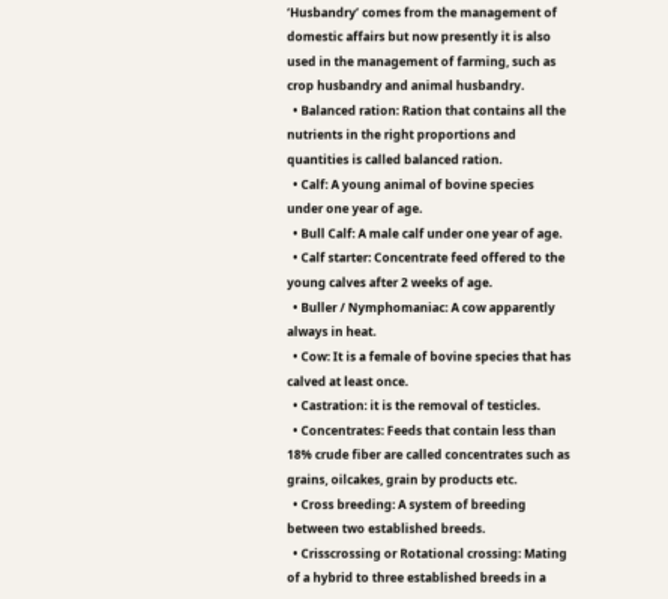‘Husbandry’ comes from the management of domestic affairs but now presently it is also used in the management of farming, such as crop husbandry and animal husbandry.
  • Balanced ration: Ration that contains all the nutrients in the right proportions and quantities is called balanced ration.
  • Calf: A young animal of bovine species under one year of age.
  • Bull Calf: A male calf under one year of age.
  • Calf starter: Concentrate feed offered to the young calves after 2 weeks of age.
  • Buller / Nymphomaniac: A cow apparently always in heat.
  • Cow: It is a female of bovine species that has calved at least once.
  • Castration: it is the removal of testicles.
  • Concentrates: Feeds that contain less than 18% crude fiber are called concentrates such as grains, oilcakes, grain by products etc.
  • Cross breeding: A system of breeding between two established breeds.
  • Crisscrossing or Rotational crossing: Mating of a hybrid to three established breeds in a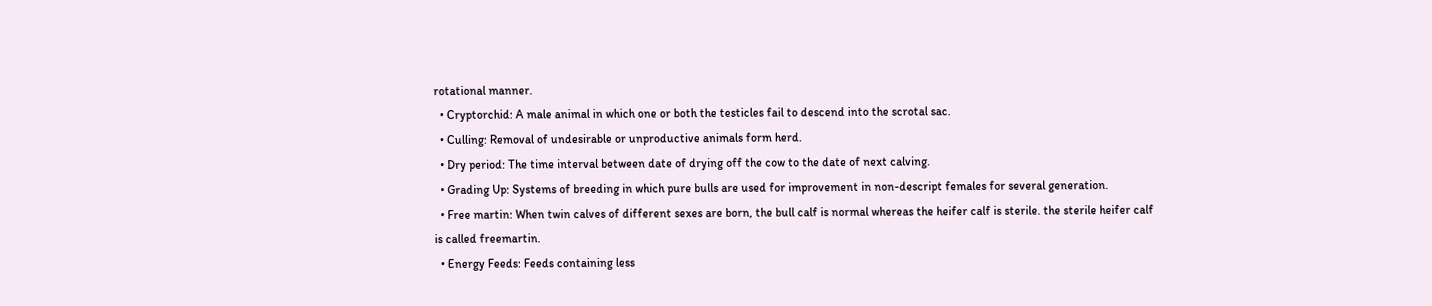rotational manner.
  • Cryptorchid: A male animal in which one or both the testicles fail to descend into the scrotal sac.
  • Culling: Removal of undesirable or unproductive animals form herd.
  • Dry period: The time interval between date of drying off the cow to the date of next calving.
  • Grading Up: Systems of breeding in which pure bulls are used for improvement in non-descript females for several generation.
  • Free martin: When twin calves of different sexes are born, the bull calf is normal whereas the heifer calf is sterile. the sterile heifer calf is called freemartin.
  • Energy Feeds: Feeds containing less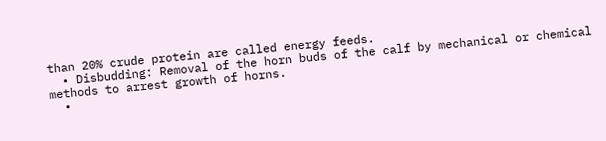than 20% crude protein are called energy feeds.
  • Disbudding: Removal of the horn buds of the calf by mechanical or chemical methods to arrest growth of horns.
  •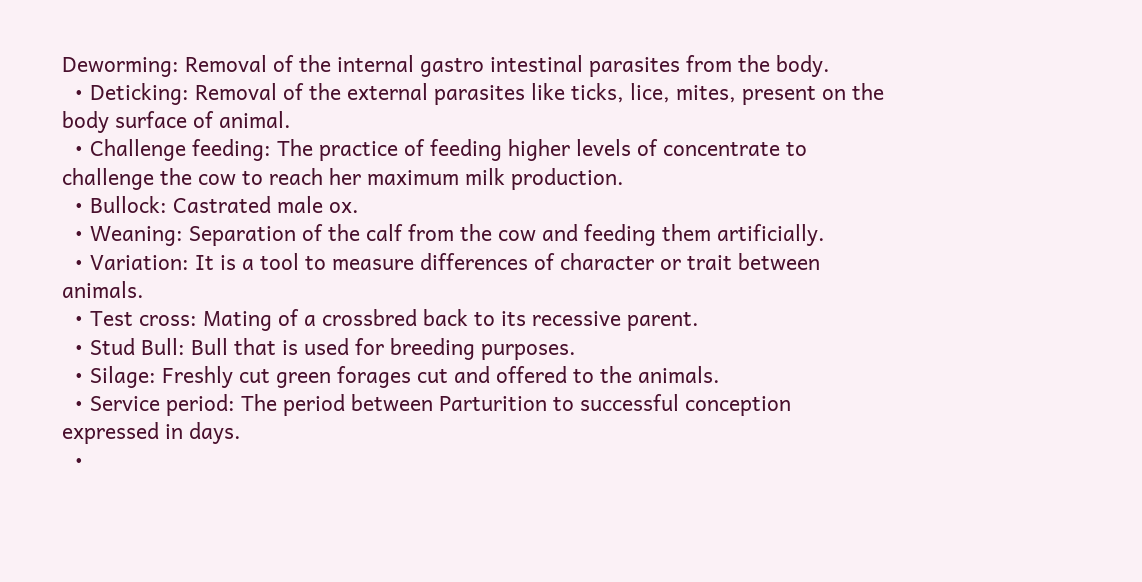Deworming: Removal of the internal gastro intestinal parasites from the body.
  • Deticking: Removal of the external parasites like ticks, lice, mites, present on the body surface of animal.
  • Challenge feeding: The practice of feeding higher levels of concentrate to challenge the cow to reach her maximum milk production.
  • Bullock: Castrated male ox.
  • Weaning: Separation of the calf from the cow and feeding them artificially.
  • Variation: It is a tool to measure differences of character or trait between animals.
  • Test cross: Mating of a crossbred back to its recessive parent.
  • Stud Bull: Bull that is used for breeding purposes.
  • Silage: Freshly cut green forages cut and offered to the animals.
  • Service period: The period between Parturition to successful conception expressed in days.
  •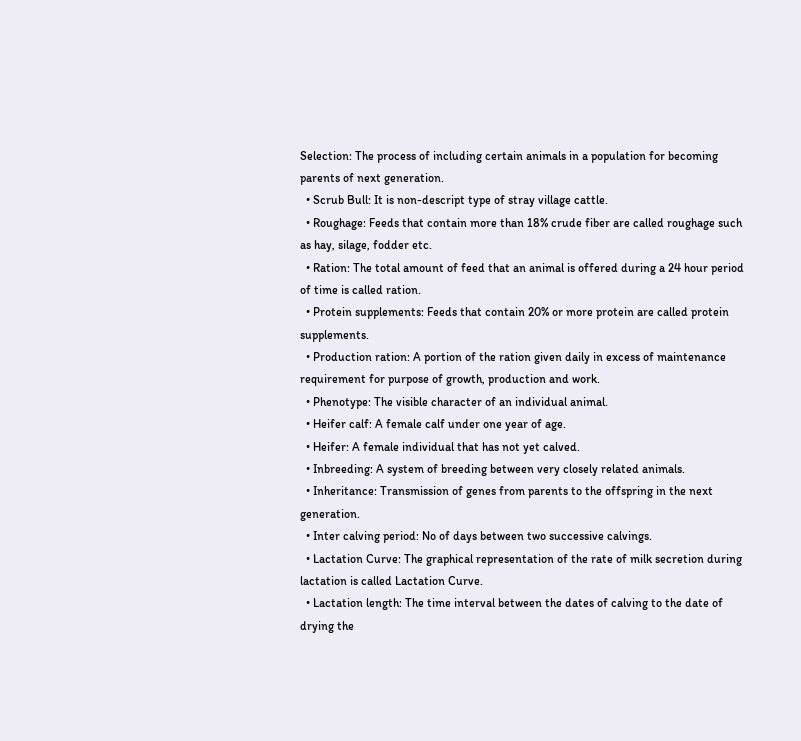Selection: The process of including certain animals in a population for becoming parents of next generation.
  • Scrub Bull: It is non-descript type of stray village cattle.
  • Roughage: Feeds that contain more than 18% crude fiber are called roughage such as hay, silage, fodder etc.
  • Ration: The total amount of feed that an animal is offered during a 24 hour period of time is called ration.
  • Protein supplements: Feeds that contain 20% or more protein are called protein supplements.
  • Production ration: A portion of the ration given daily in excess of maintenance requirement for purpose of growth, production and work.
  • Phenotype: The visible character of an individual animal.
  • Heifer calf: A female calf under one year of age.
  • Heifer: A female individual that has not yet calved.
  • Inbreeding: A system of breeding between very closely related animals.
  • Inheritance: Transmission of genes from parents to the offspring in the next generation.
  • Inter calving period: No of days between two successive calvings.
  • Lactation Curve: The graphical representation of the rate of milk secretion during lactation is called Lactation Curve.
  • Lactation length: The time interval between the dates of calving to the date of drying the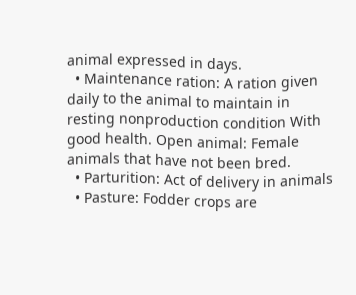animal expressed in days.
  • Maintenance ration: A ration given daily to the animal to maintain in resting nonproduction condition With good health. Open animal: Female animals that have not been bred.
  • Parturition: Act of delivery in animals
  • Pasture: Fodder crops are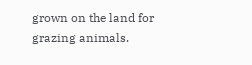grown on the land for grazing animals.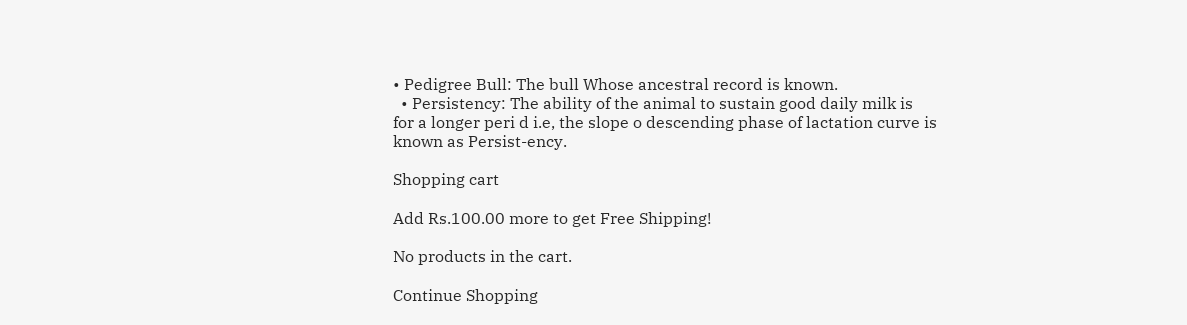• Pedigree Bull: The bull Whose ancestral record is known.
  • Persistency: The ability of the animal to sustain good daily milk is for a longer peri d i.e, the slope o descending phase of lactation curve is known as Persist-ency.

Shopping cart

Add Rs.100.00 more to get Free Shipping!

No products in the cart.

Continue Shopping